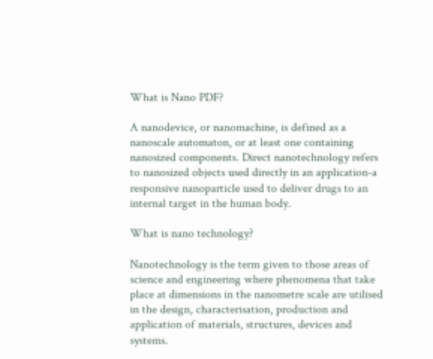What is Nano PDF?

A nanodevice, or nanomachine, is defined as a nanoscale automaton, or at least one containing nanosized components. Direct nanotechnology refers to nanosized objects used directly in an application-a responsive nanoparticle used to deliver drugs to an internal target in the human body.

What is nano technology?

Nanotechnology is the term given to those areas of science and engineering where phenomena that take place at dimensions in the nanometre scale are utilised in the design, characterisation, production and application of materials, structures, devices and systems.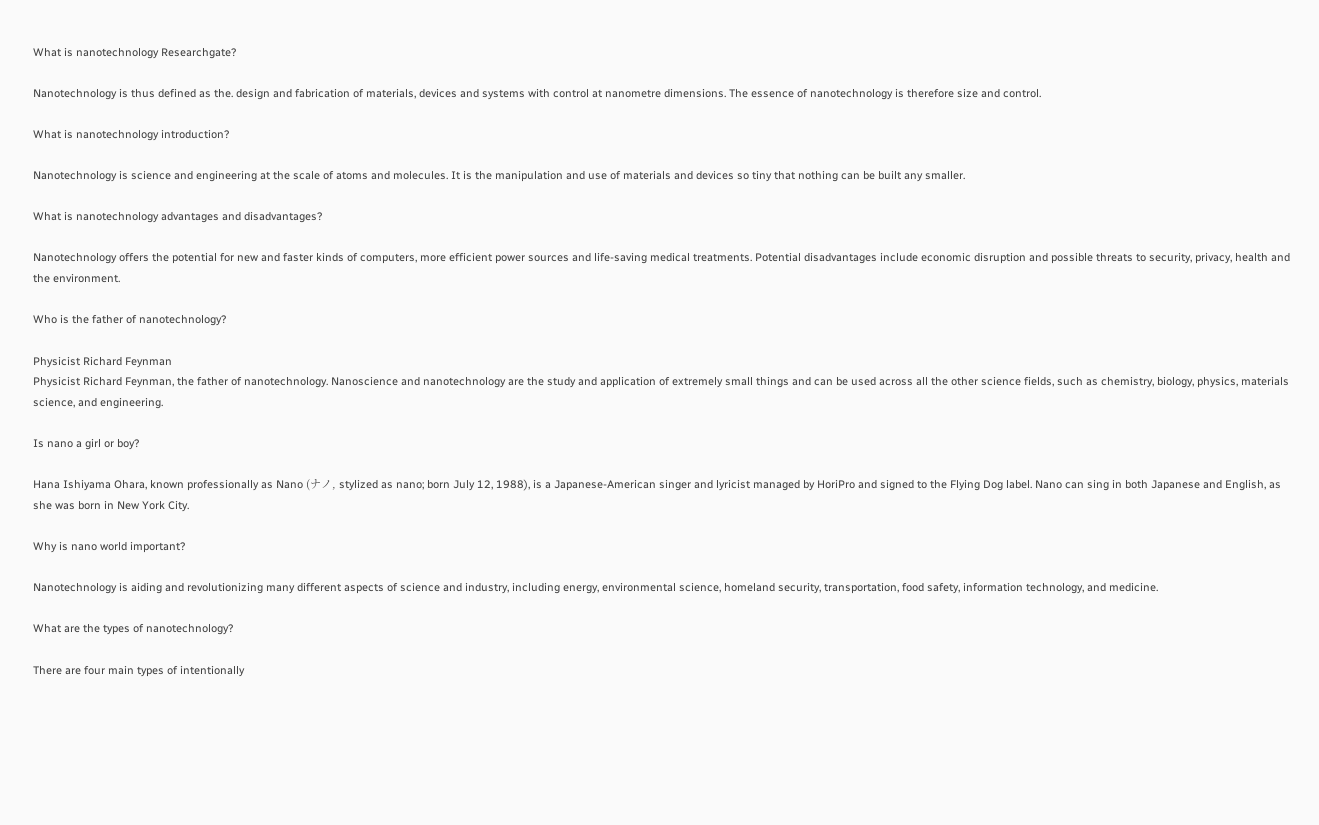What is nanotechnology Researchgate?

Nanotechnology is thus defined as the. design and fabrication of materials, devices and systems with control at nanometre dimensions. The essence of nanotechnology is therefore size and control.

What is nanotechnology introduction?

Nanotechnology is science and engineering at the scale of atoms and molecules. It is the manipulation and use of materials and devices so tiny that nothing can be built any smaller.

What is nanotechnology advantages and disadvantages?

Nanotechnology offers the potential for new and faster kinds of computers, more efficient power sources and life-saving medical treatments. Potential disadvantages include economic disruption and possible threats to security, privacy, health and the environment.

Who is the father of nanotechnology?

Physicist Richard Feynman
Physicist Richard Feynman, the father of nanotechnology. Nanoscience and nanotechnology are the study and application of extremely small things and can be used across all the other science fields, such as chemistry, biology, physics, materials science, and engineering.

Is nano a girl or boy?

Hana Ishiyama Ohara, known professionally as Nano (ナノ, stylized as nano; born July 12, 1988), is a Japanese-American singer and lyricist managed by HoriPro and signed to the Flying Dog label. Nano can sing in both Japanese and English, as she was born in New York City.

Why is nano world important?

Nanotechnology is aiding and revolutionizing many different aspects of science and industry, including energy, environmental science, homeland security, transportation, food safety, information technology, and medicine.

What are the types of nanotechnology?

There are four main types of intentionally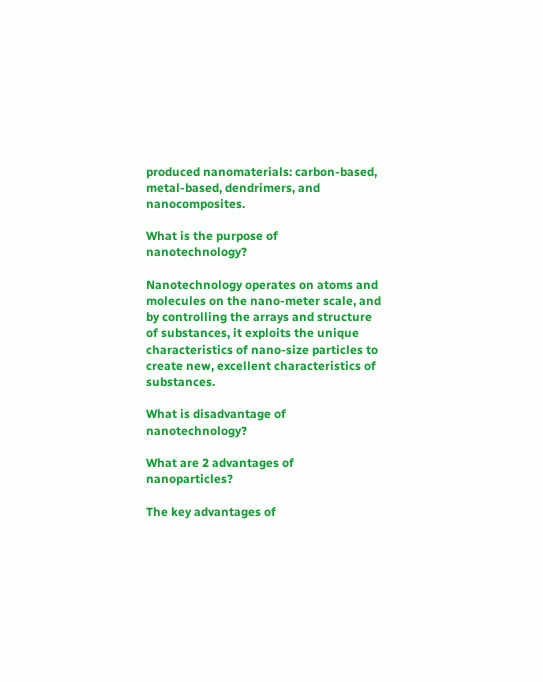produced nanomaterials: carbon-based, metal-based, dendrimers, and nanocomposites.

What is the purpose of nanotechnology?

Nanotechnology operates on atoms and molecules on the nano-meter scale, and by controlling the arrays and structure of substances, it exploits the unique characteristics of nano-size particles to create new, excellent characteristics of substances.

What is disadvantage of nanotechnology?

What are 2 advantages of nanoparticles?

The key advantages of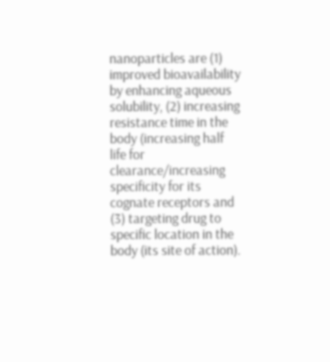nanoparticles are (1) improved bioavailability by enhancing aqueous solubility, (2) increasing resistance time in the body (increasing half life for clearance/increasing specificity for its cognate receptors and (3) targeting drug to specific location in the body (its site of action).